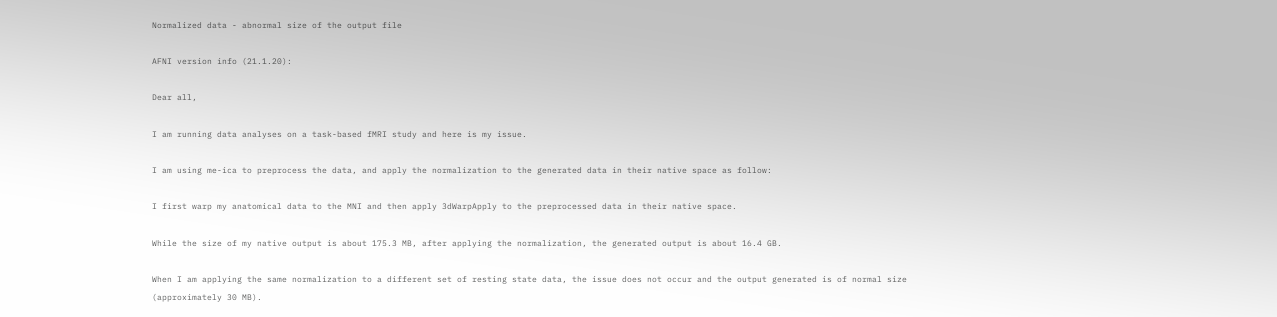Normalized data - abnormal size of the output file

AFNI version info (21.1.20):

Dear all,

I am running data analyses on a task-based fMRI study and here is my issue.

I am using me-ica to preprocess the data, and apply the normalization to the generated data in their native space as follow:

I first warp my anatomical data to the MNI and then apply 3dWarpApply to the preprocessed data in their native space.

While the size of my native output is about 175.3 MB, after applying the normalization, the generated output is about 16.4 GB.

When I am applying the same normalization to a different set of resting state data, the issue does not occur and the output generated is of normal size (approximately 30 MB).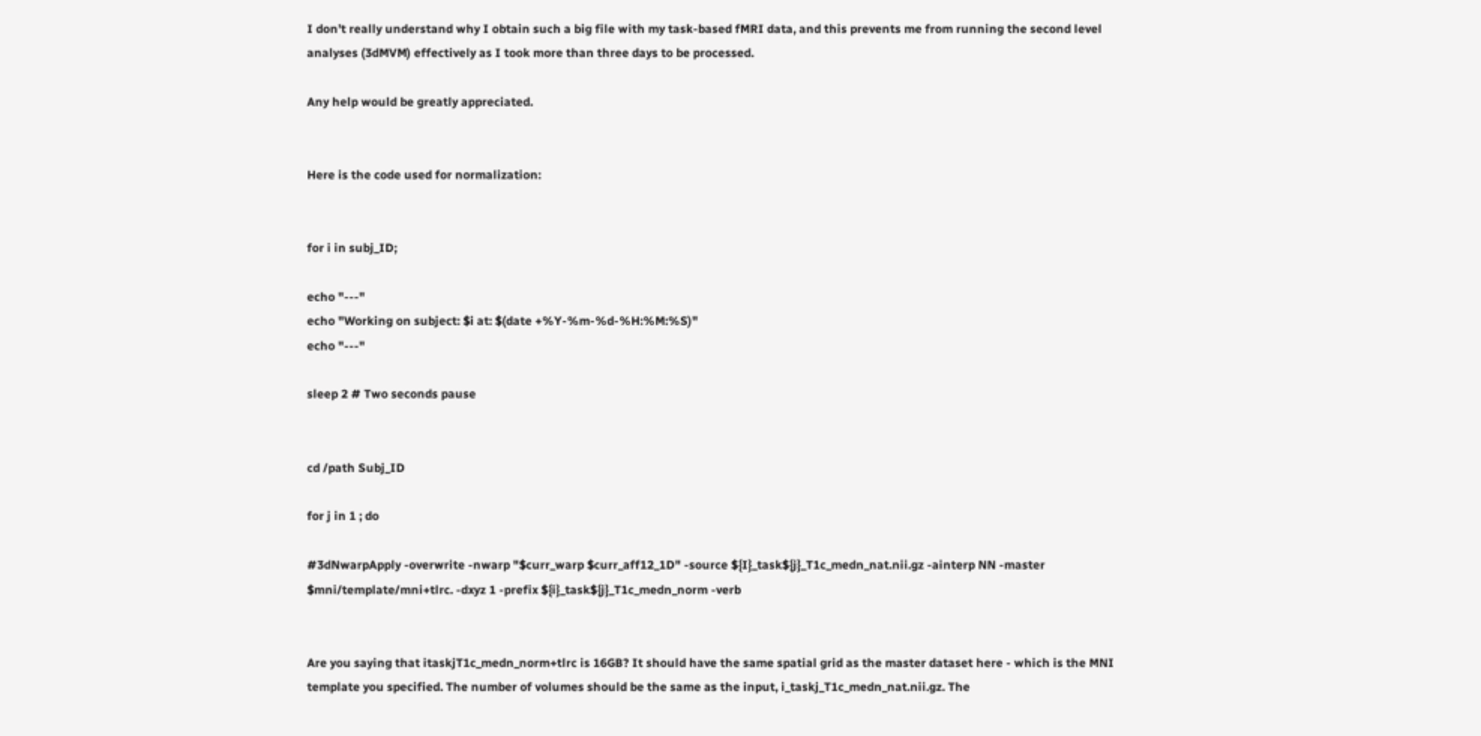I don’t really understand why I obtain such a big file with my task-based fMRI data, and this prevents me from running the second level analyses (3dMVM) effectively as I took more than three days to be processed.

Any help would be greatly appreciated.


Here is the code used for normalization:


for i in subj_ID;

echo "---"
echo "Working on subject: $i at: $(date +%Y-%m-%d-%H:%M:%S)"
echo "---"

sleep 2 # Two seconds pause


cd /path Subj_ID

for j in 1 ; do

#3dNwarpApply -overwrite -nwarp "$curr_warp $curr_aff12_1D" -source ${I}_task${j}_T1c_medn_nat.nii.gz -ainterp NN -master $mni/template/mni+tlrc. -dxyz 1 -prefix ${i}_task${j}_T1c_medn_norm -verb


Are you saying that itaskjT1c_medn_norm+tlrc is 16GB? It should have the same spatial grid as the master dataset here - which is the MNI template you specified. The number of volumes should be the same as the input, i_taskj_T1c_medn_nat.nii.gz. The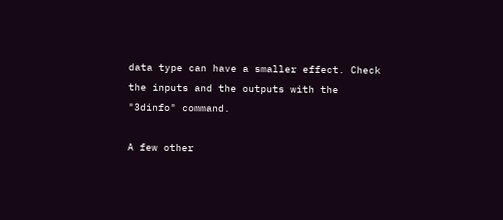data type can have a smaller effect. Check the inputs and the outputs with the "3dinfo" command.

A few other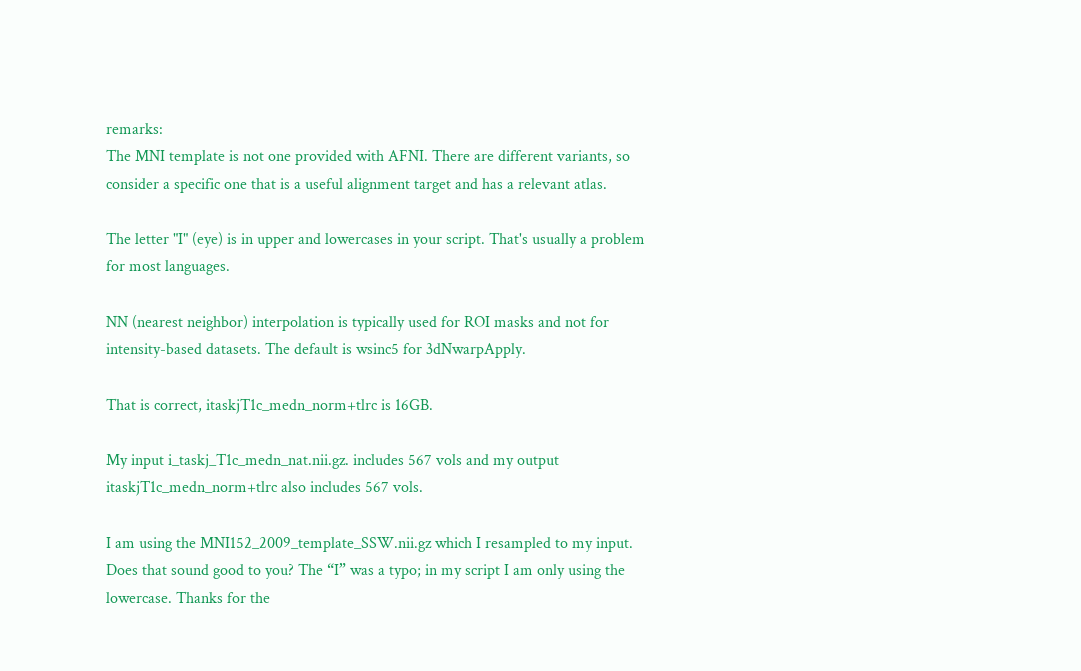remarks:
The MNI template is not one provided with AFNI. There are different variants, so consider a specific one that is a useful alignment target and has a relevant atlas.

The letter "I" (eye) is in upper and lowercases in your script. That's usually a problem for most languages.

NN (nearest neighbor) interpolation is typically used for ROI masks and not for intensity-based datasets. The default is wsinc5 for 3dNwarpApply.

That is correct, itaskjT1c_medn_norm+tlrc is 16GB.

My input i_taskj_T1c_medn_nat.nii.gz. includes 567 vols and my output itaskjT1c_medn_norm+tlrc also includes 567 vols.

I am using the MNI152_2009_template_SSW.nii.gz which I resampled to my input. Does that sound good to you? The “I” was a typo; in my script I am only using the lowercase. Thanks for the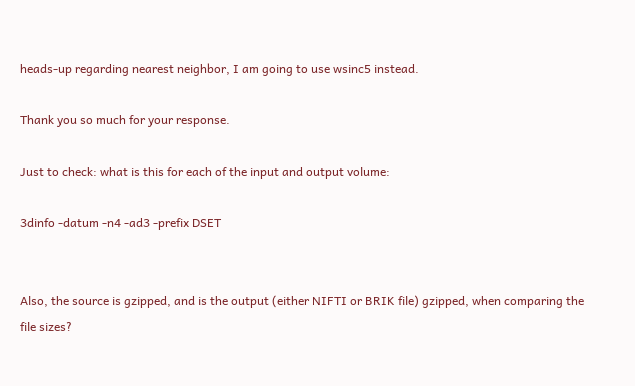heads-up regarding nearest neighbor, I am going to use wsinc5 instead.

Thank you so much for your response.

Just to check: what is this for each of the input and output volume:

3dinfo -datum -n4 -ad3 -prefix DSET


Also, the source is gzipped, and is the output (either NIFTI or BRIK file) gzipped, when comparing the file sizes?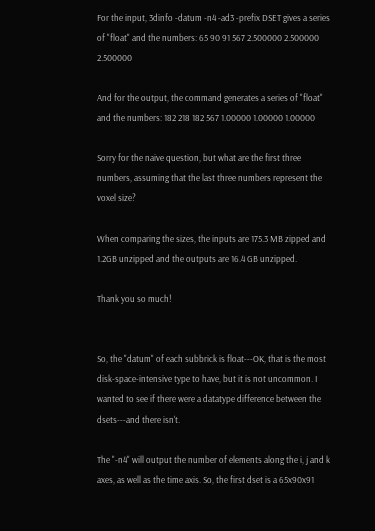For the input, 3dinfo -datum -n4 -ad3 -prefix DSET gives a series of "float" and the numbers: 65 90 91 567 2.500000 2.500000 2.500000

And for the output, the command generates a series of "float" and the numbers: 182 218 182 567 1.00000 1.00000 1.00000

Sorry for the naive question, but what are the first three numbers, assuming that the last three numbers represent the voxel size?

When comparing the sizes, the inputs are 175.3 MB zipped and 1.2GB unzipped and the outputs are 16.4 GB unzipped.

Thank you so much!


So, the "datum" of each subbrick is float---OK, that is the most disk-space-intensive type to have, but it is not uncommon. I wanted to see if there were a datatype difference between the dsets---and there isn't.

The "-n4" will output the number of elements along the i, j and k axes, as well as the time axis. So, the first dset is a 65x90x91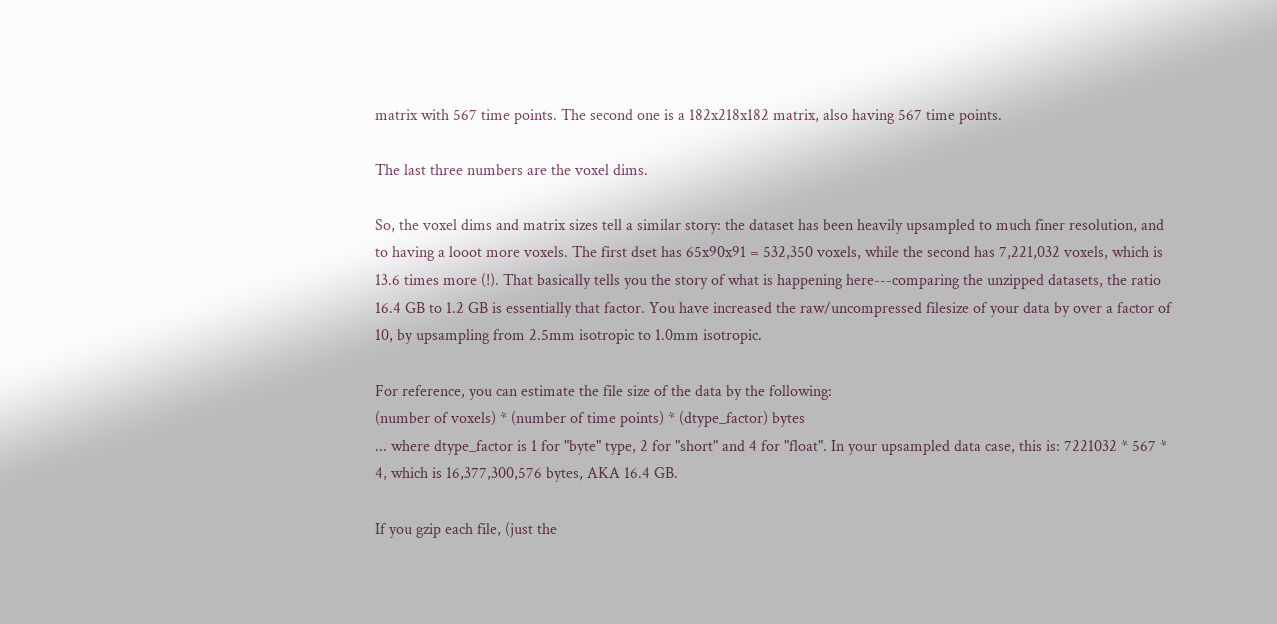matrix with 567 time points. The second one is a 182x218x182 matrix, also having 567 time points.

The last three numbers are the voxel dims.

So, the voxel dims and matrix sizes tell a similar story: the dataset has been heavily upsampled to much finer resolution, and to having a looot more voxels. The first dset has 65x90x91 = 532,350 voxels, while the second has 7,221,032 voxels, which is 13.6 times more (!). That basically tells you the story of what is happening here---comparing the unzipped datasets, the ratio 16.4 GB to 1.2 GB is essentially that factor. You have increased the raw/uncompressed filesize of your data by over a factor of 10, by upsampling from 2.5mm isotropic to 1.0mm isotropic.

For reference, you can estimate the file size of the data by the following:
(number of voxels) * (number of time points) * (dtype_factor) bytes
... where dtype_factor is 1 for "byte" type, 2 for "short" and 4 for "float". In your upsampled data case, this is: 7221032 * 567 * 4, which is 16,377,300,576 bytes, AKA 16.4 GB.

If you gzip each file, (just the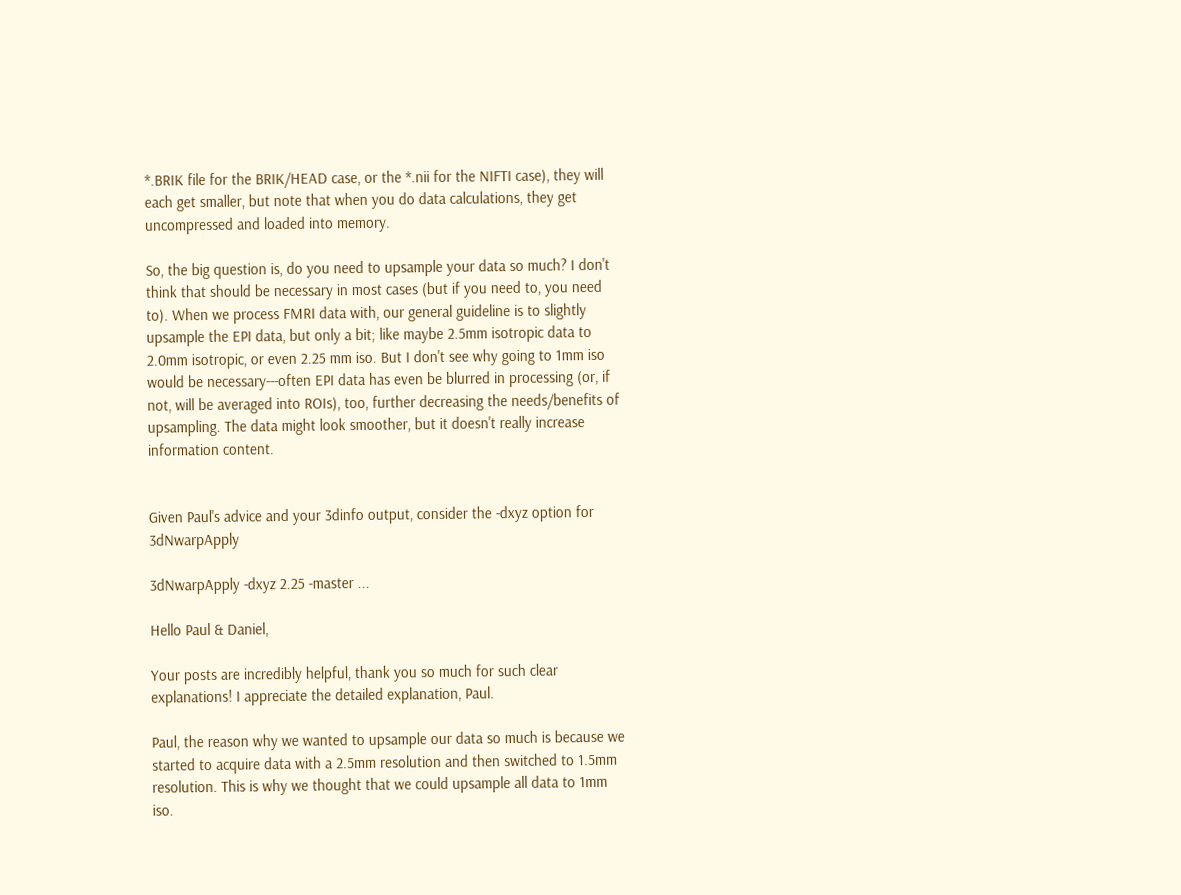*.BRIK file for the BRIK/HEAD case, or the *.nii for the NIFTI case), they will each get smaller, but note that when you do data calculations, they get uncompressed and loaded into memory.

So, the big question is, do you need to upsample your data so much? I don't think that should be necessary in most cases (but if you need to, you need to). When we process FMRI data with, our general guideline is to slightly upsample the EPI data, but only a bit; like maybe 2.5mm isotropic data to 2.0mm isotropic, or even 2.25 mm iso. But I don't see why going to 1mm iso would be necessary---often EPI data has even be blurred in processing (or, if not, will be averaged into ROIs), too, further decreasing the needs/benefits of upsampling. The data might look smoother, but it doesn't really increase information content.


Given Paul's advice and your 3dinfo output, consider the -dxyz option for 3dNwarpApply

3dNwarpApply -dxyz 2.25 -master ...

Hello Paul & Daniel,

Your posts are incredibly helpful, thank you so much for such clear explanations! I appreciate the detailed explanation, Paul.

Paul, the reason why we wanted to upsample our data so much is because we started to acquire data with a 2.5mm resolution and then switched to 1.5mm resolution. This is why we thought that we could upsample all data to 1mm iso.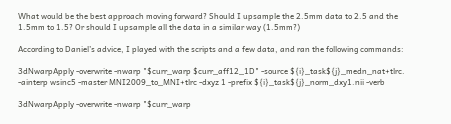What would be the best approach moving forward? Should I upsample the 2.5mm data to 2.5 and the 1.5mm to 1.5? Or should I upsample all the data in a similar way (1.5mm?)

According to Daniel’s advice, I played with the scripts and a few data, and ran the following commands:

3dNwarpApply -overwrite -nwarp "$curr_warp $curr_aff12_1D" -source ${i}_task${j}_medn_nat+tlrc. -ainterp wsinc5 -master MNI2009_to_MNI+tlrc -dxyz 1 -prefix ${i}_task${j}_norm_dxy1.nii -verb

3dNwarpApply -overwrite -nwarp "$curr_warp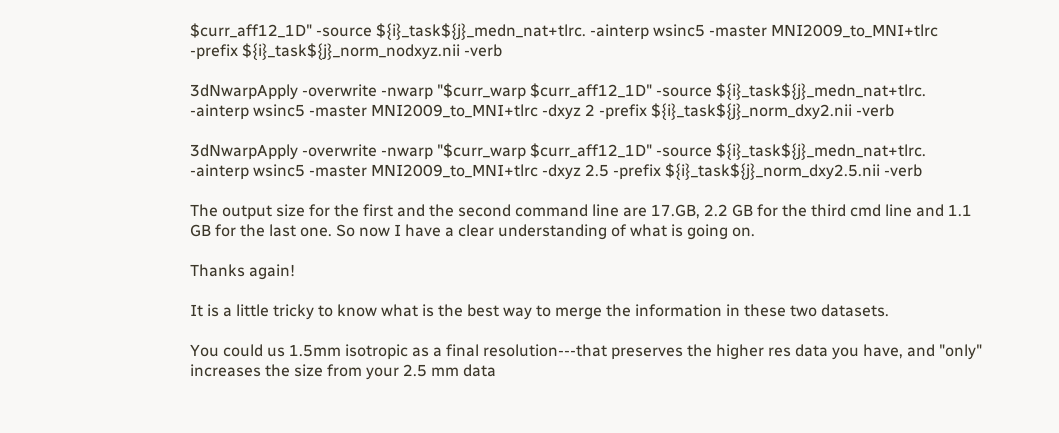$curr_aff12_1D" -source ${i}_task${j}_medn_nat+tlrc. -ainterp wsinc5 -master MNI2009_to_MNI+tlrc -prefix ${i}_task${j}_norm_nodxyz.nii -verb

3dNwarpApply -overwrite -nwarp "$curr_warp $curr_aff12_1D" -source ${i}_task${j}_medn_nat+tlrc. -ainterp wsinc5 -master MNI2009_to_MNI+tlrc -dxyz 2 -prefix ${i}_task${j}_norm_dxy2.nii -verb

3dNwarpApply -overwrite -nwarp "$curr_warp $curr_aff12_1D" -source ${i}_task${j}_medn_nat+tlrc. -ainterp wsinc5 -master MNI2009_to_MNI+tlrc -dxyz 2.5 -prefix ${i}_task${j}_norm_dxy2.5.nii -verb

The output size for the first and the second command line are 17.GB, 2.2 GB for the third cmd line and 1.1 GB for the last one. So now I have a clear understanding of what is going on.

Thanks again!

It is a little tricky to know what is the best way to merge the information in these two datasets.

You could us 1.5mm isotropic as a final resolution---that preserves the higher res data you have, and "only" increases the size from your 2.5 mm data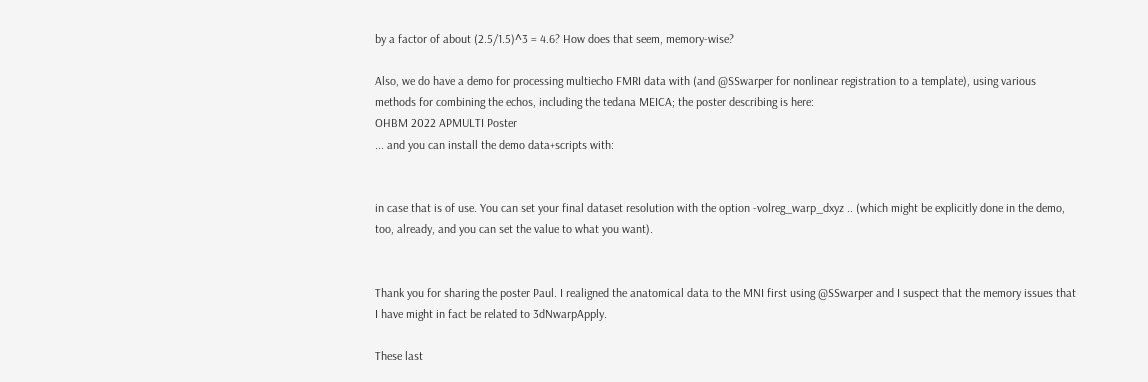by a factor of about (2.5/1.5)^3 = 4.6? How does that seem, memory-wise?

Also, we do have a demo for processing multiecho FMRI data with (and @SSwarper for nonlinear registration to a template), using various methods for combining the echos, including the tedana MEICA; the poster describing is here:
OHBM 2022 APMULTI Poster
... and you can install the demo data+scripts with:


in case that is of use. You can set your final dataset resolution with the option -volreg_warp_dxyz .. (which might be explicitly done in the demo, too, already, and you can set the value to what you want).


Thank you for sharing the poster Paul. I realigned the anatomical data to the MNI first using @SSwarper and I suspect that the memory issues that I have might in fact be related to 3dNwarpApply.

These last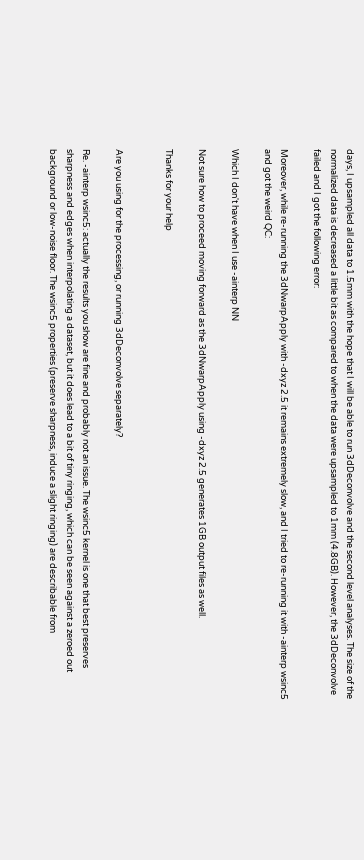days, I upsampled all data to 1.5mm with the hope that I will be able to run 3dDeconvolve and the second level analyses. The size of the normalized data is decreased a little bit as compared to when the data were upsampled to 1mm (4.8GB). However, the 3dDeconvolve failed and I got the following error:

Moreover, while re-running the 3dNwarpApply with -dxyz 2.5 it remains extremely slow, and I tried to re-running it with -ainterp wsinc5 and got the weird QC:

Which I don't have when I use -ainterp NN

Not sure how to proceed moving forward as the 3dNwarpApply using -dxyz 2.5 generates 1GB output files as well.

Thanks for your help


Are you using for the processing, or running 3dDeconvolve separately?

Re. -ainterp wsinc5: actually the results you show are fine and probably not an issue. The wsinc5 kernel is one that best preserves sharpness and edges when interpolating a dataset, but it does lead to a bit of tiny ringing, which can be seen against a zeroed out background or low-noise floor. The wsinc5 properties (preserve sharpness, induce a slight ringing) are describable from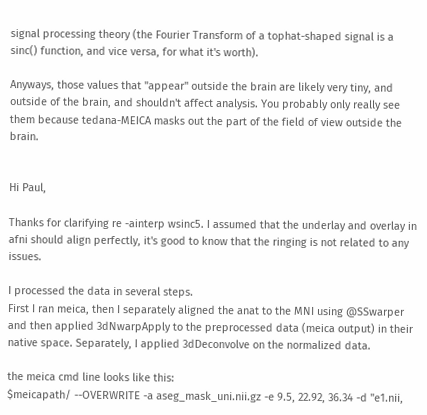signal processing theory (the Fourier Transform of a tophat-shaped signal is a sinc() function, and vice versa, for what it's worth).

Anyways, those values that "appear" outside the brain are likely very tiny, and outside of the brain, and shouldn't affect analysis. You probably only really see them because tedana-MEICA masks out the part of the field of view outside the brain.


Hi Paul,

Thanks for clarifying re -ainterp wsinc5. I assumed that the underlay and overlay in afni should align perfectly, it's good to know that the ringing is not related to any issues.

I processed the data in several steps.
First I ran meica, then I separately aligned the anat to the MNI using @SSwarper and then applied 3dNwarpApply to the preprocessed data (meica output) in their native space. Separately, I applied 3dDeconvolve on the normalized data.

the meica cmd line looks like this:
$meicapath/ --OVERWRITE -a aseg_mask_uni.nii.gz -e 9.5, 22.92, 36.34 -d "e1.nii,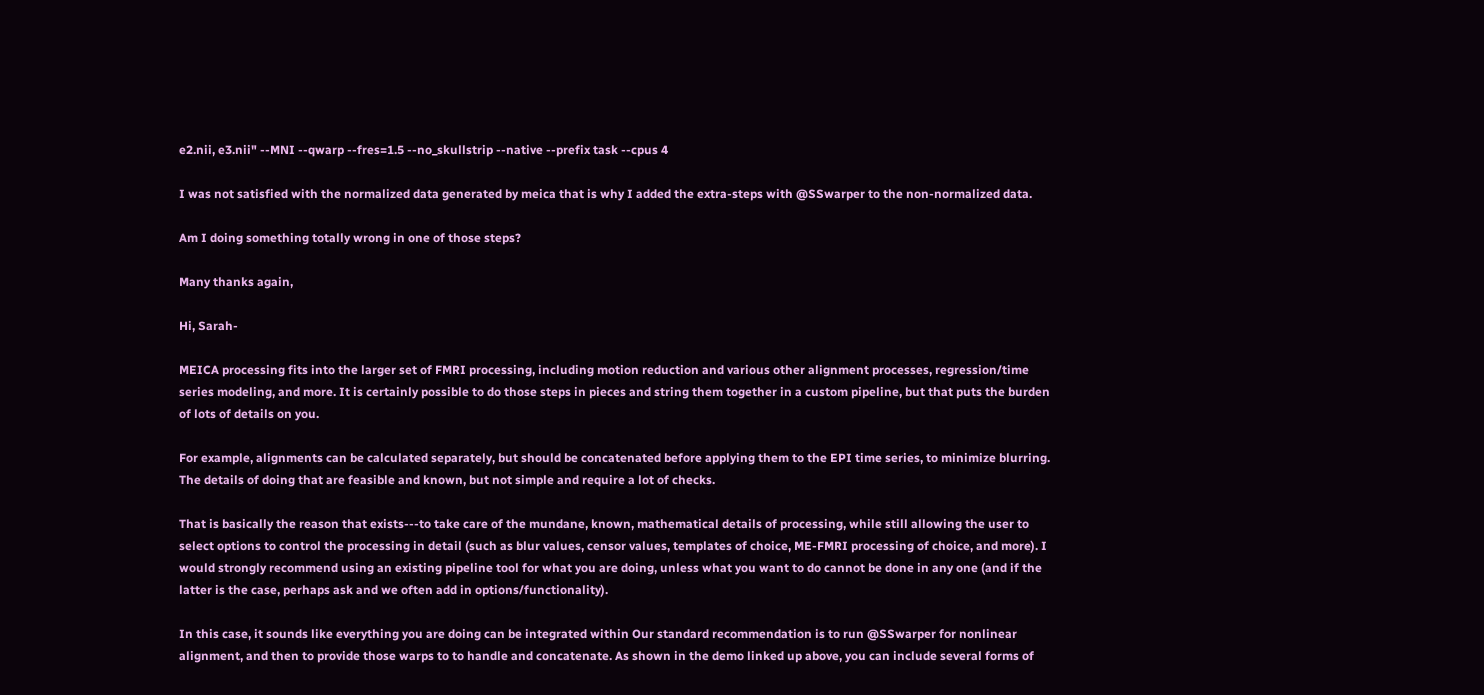e2.nii, e3.nii" --MNI --qwarp --fres=1.5 --no_skullstrip --native --prefix task --cpus 4

I was not satisfied with the normalized data generated by meica that is why I added the extra-steps with @SSwarper to the non-normalized data.

Am I doing something totally wrong in one of those steps?

Many thanks again,

Hi, Sarah-

MEICA processing fits into the larger set of FMRI processing, including motion reduction and various other alignment processes, regression/time series modeling, and more. It is certainly possible to do those steps in pieces and string them together in a custom pipeline, but that puts the burden of lots of details on you.

For example, alignments can be calculated separately, but should be concatenated before applying them to the EPI time series, to minimize blurring. The details of doing that are feasible and known, but not simple and require a lot of checks.

That is basically the reason that exists---to take care of the mundane, known, mathematical details of processing, while still allowing the user to select options to control the processing in detail (such as blur values, censor values, templates of choice, ME-FMRI processing of choice, and more). I would strongly recommend using an existing pipeline tool for what you are doing, unless what you want to do cannot be done in any one (and if the latter is the case, perhaps ask and we often add in options/functionality).

In this case, it sounds like everything you are doing can be integrated within Our standard recommendation is to run @SSwarper for nonlinear alignment, and then to provide those warps to to handle and concatenate. As shown in the demo linked up above, you can include several forms of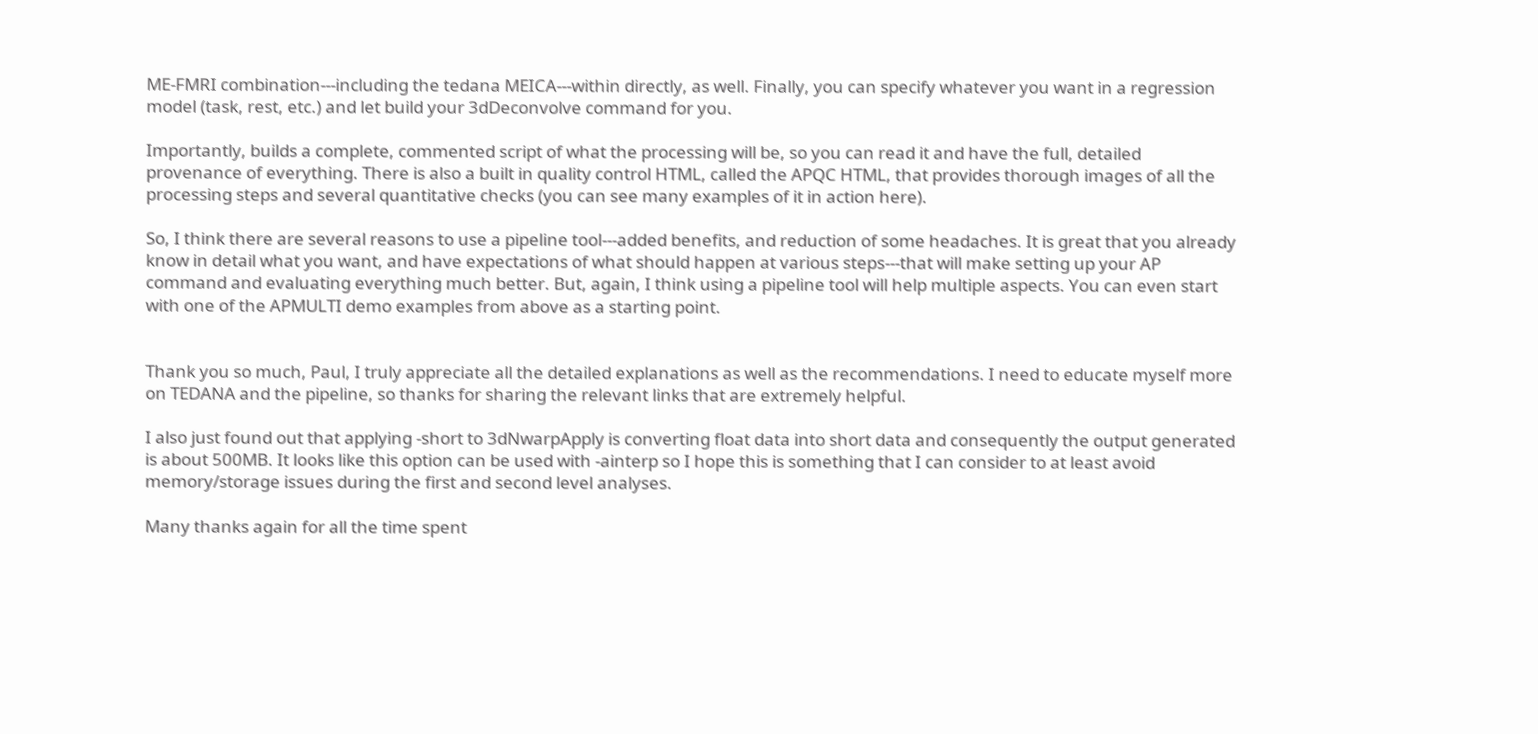ME-FMRI combination---including the tedana MEICA---within directly, as well. Finally, you can specify whatever you want in a regression model (task, rest, etc.) and let build your 3dDeconvolve command for you.

Importantly, builds a complete, commented script of what the processing will be, so you can read it and have the full, detailed provenance of everything. There is also a built in quality control HTML, called the APQC HTML, that provides thorough images of all the processing steps and several quantitative checks (you can see many examples of it in action here).

So, I think there are several reasons to use a pipeline tool---added benefits, and reduction of some headaches. It is great that you already know in detail what you want, and have expectations of what should happen at various steps---that will make setting up your AP command and evaluating everything much better. But, again, I think using a pipeline tool will help multiple aspects. You can even start with one of the APMULTI demo examples from above as a starting point.


Thank you so much, Paul, I truly appreciate all the detailed explanations as well as the recommendations. I need to educate myself more on TEDANA and the pipeline, so thanks for sharing the relevant links that are extremely helpful.

I also just found out that applying -short to 3dNwarpApply is converting float data into short data and consequently the output generated is about 500MB. It looks like this option can be used with -ainterp so I hope this is something that I can consider to at least avoid memory/storage issues during the first and second level analyses.

Many thanks again for all the time spent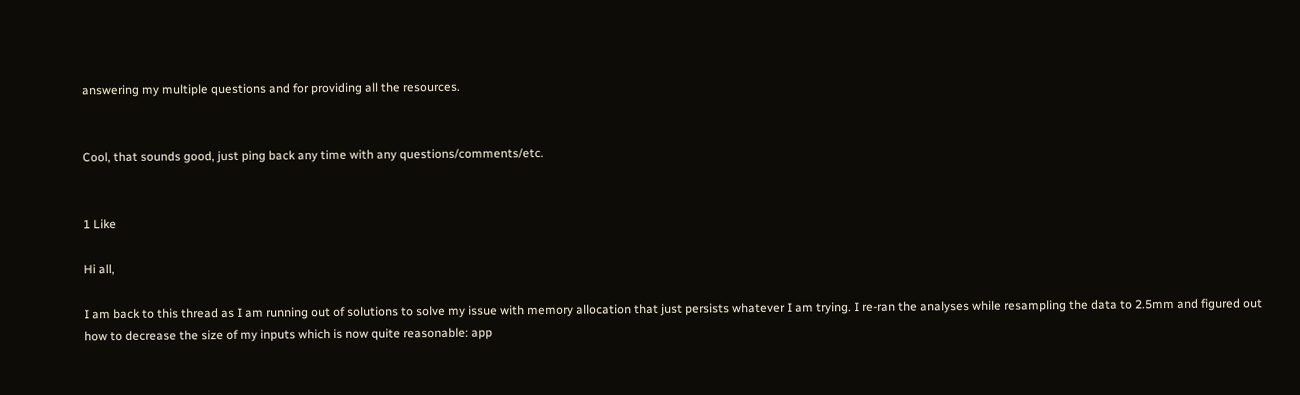answering my multiple questions and for providing all the resources.


Cool, that sounds good, just ping back any time with any questions/comments/etc.


1 Like

Hi all,

I am back to this thread as I am running out of solutions to solve my issue with memory allocation that just persists whatever I am trying. I re-ran the analyses while resampling the data to 2.5mm and figured out how to decrease the size of my inputs which is now quite reasonable: app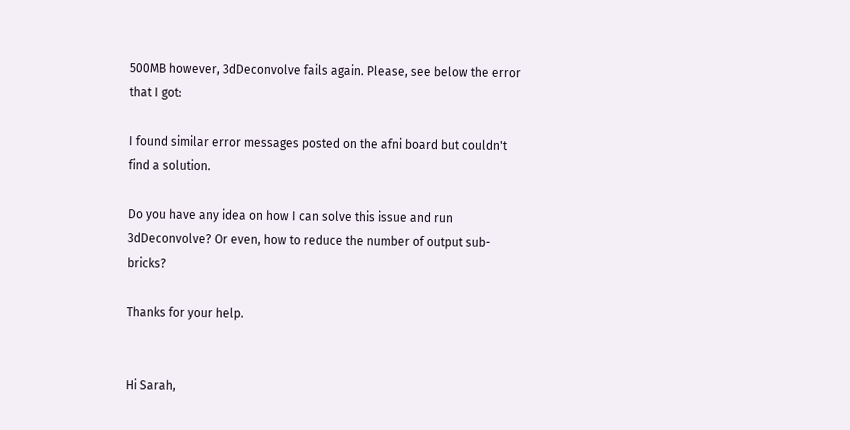500MB however, 3dDeconvolve fails again. Please, see below the error that I got:

I found similar error messages posted on the afni board but couldn't find a solution.

Do you have any idea on how I can solve this issue and run 3dDeconvolve? Or even, how to reduce the number of output sub-bricks?

Thanks for your help.


Hi Sarah,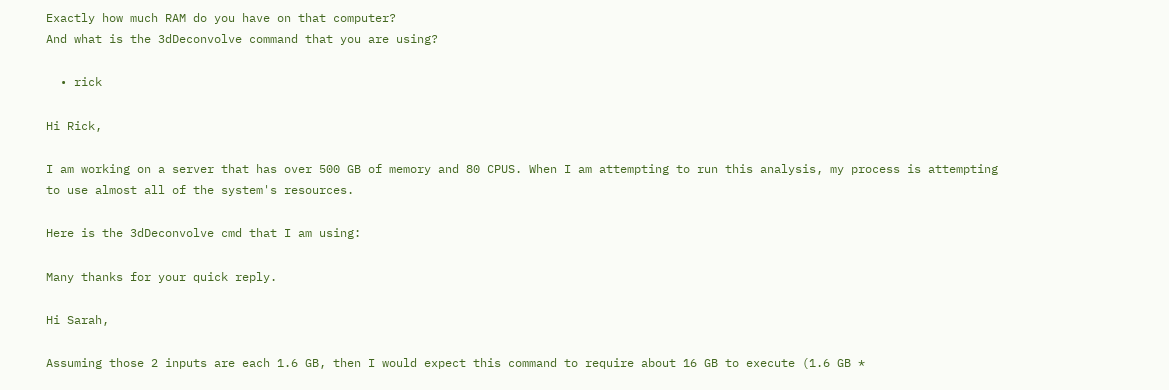Exactly how much RAM do you have on that computer?
And what is the 3dDeconvolve command that you are using?

  • rick

Hi Rick,

I am working on a server that has over 500 GB of memory and 80 CPUS. When I am attempting to run this analysis, my process is attempting to use almost all of the system's resources.

Here is the 3dDeconvolve cmd that I am using:

Many thanks for your quick reply.

Hi Sarah,

Assuming those 2 inputs are each 1.6 GB, then I would expect this command to require about 16 GB to execute (1.6 GB *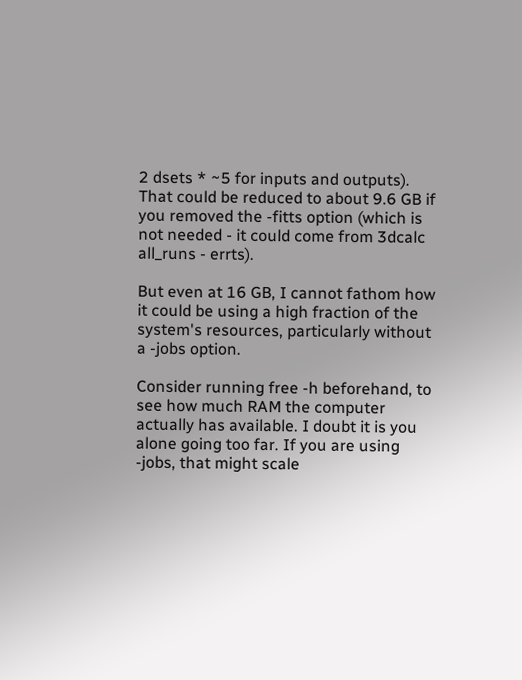2 dsets * ~5 for inputs and outputs). That could be reduced to about 9.6 GB if you removed the -fitts option (which is not needed - it could come from 3dcalc all_runs - errts).

But even at 16 GB, I cannot fathom how it could be using a high fraction of the system's resources, particularly without a -jobs option.

Consider running free -h beforehand, to see how much RAM the computer actually has available. I doubt it is you alone going too far. If you are using -jobs, that might scale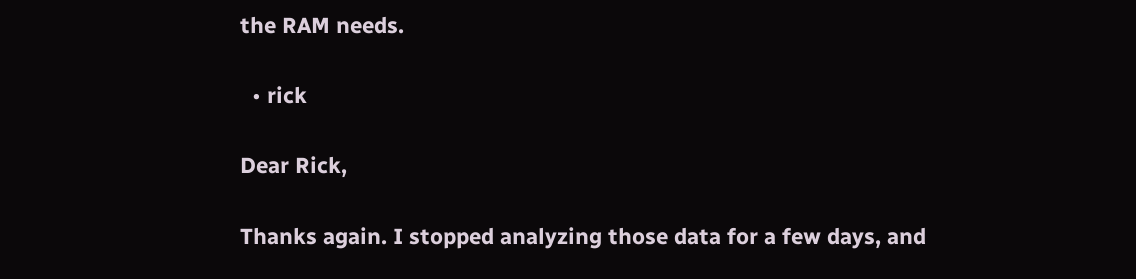the RAM needs.

  • rick

Dear Rick,

Thanks again. I stopped analyzing those data for a few days, and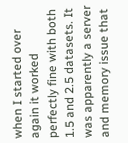when I started over again it worked perfectly fine with both 1.5 and 2.5 datasets. It was apparently a server and memory issue that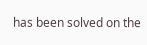has been solved on the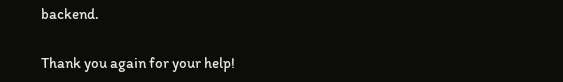backend.

Thank you again for your help!